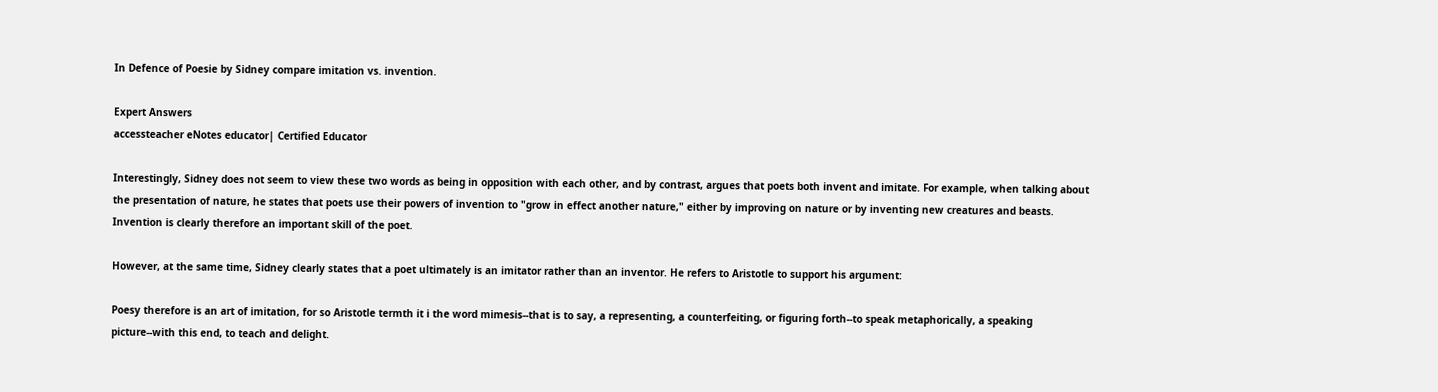In Defence of Poesie by Sidney compare imitation vs. invention.

Expert Answers
accessteacher eNotes educator| Certified Educator

Interestingly, Sidney does not seem to view these two words as being in opposition with each other, and by contrast, argues that poets both invent and imitate. For example, when talking about the presentation of nature, he states that poets use their powers of invention to "grow in effect another nature," either by improving on nature or by inventing new creatures and beasts. Invention is clearly therefore an important skill of the poet.

However, at the same time, Sidney clearly states that a poet ultimately is an imitator rather than an inventor. He refers to Aristotle to support his argument:

Poesy therefore is an art of imitation, for so Aristotle termth it i the word mimesis--that is to say, a representing, a counterfeiting, or figuring forth--to speak metaphorically, a speaking picture--with this end, to teach and delight.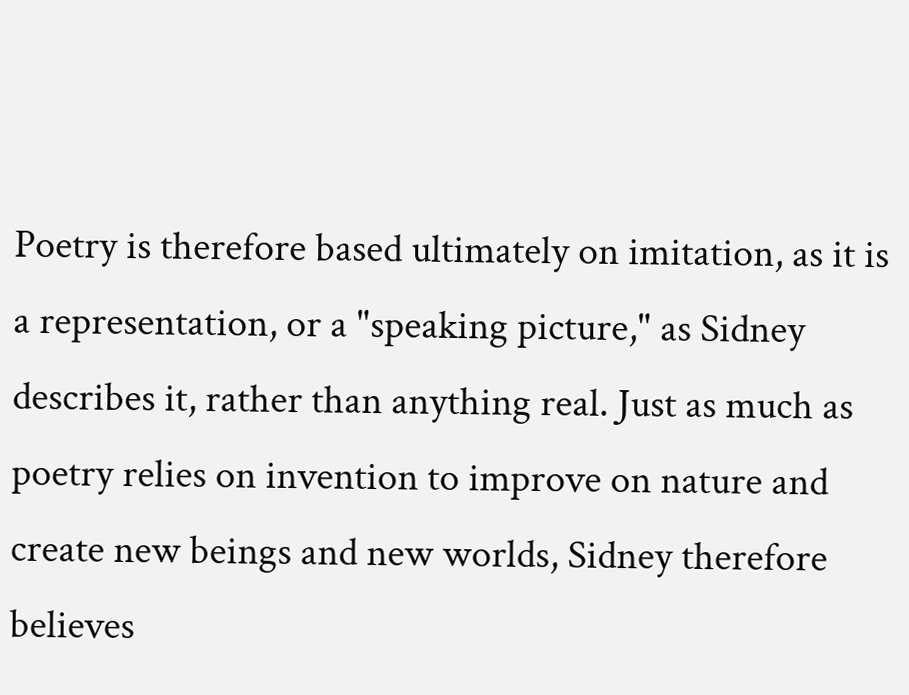Poetry is therefore based ultimately on imitation, as it is a representation, or a "speaking picture," as Sidney describes it, rather than anything real. Just as much as poetry relies on invention to improve on nature and create new beings and new worlds, Sidney therefore believes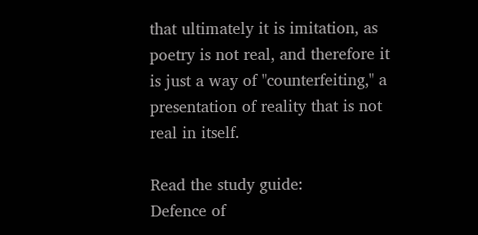that ultimately it is imitation, as poetry is not real, and therefore it is just a way of "counterfeiting," a presentation of reality that is not real in itself.

Read the study guide:
Defence of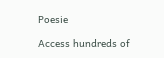Poesie

Access hundreds of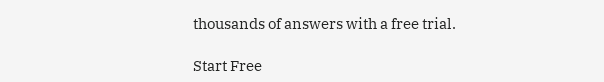thousands of answers with a free trial.

Start Free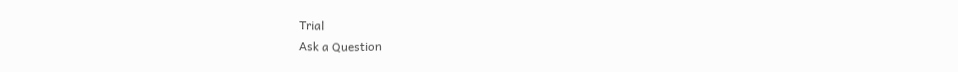Trial
Ask a Question